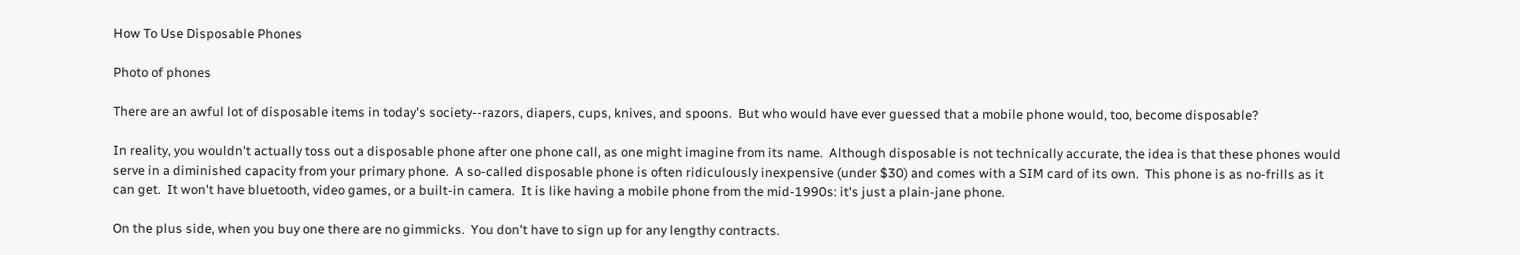How To Use Disposable Phones

Photo of phones

There are an awful lot of disposable items in today's society--razors, diapers, cups, knives, and spoons.  But who would have ever guessed that a mobile phone would, too, become disposable?

In reality, you wouldn't actually toss out a disposable phone after one phone call, as one might imagine from its name.  Although disposable is not technically accurate, the idea is that these phones would serve in a diminished capacity from your primary phone.  A so-called disposable phone is often ridiculously inexpensive (under $30) and comes with a SIM card of its own.  This phone is as no-frills as it can get.  It won't have bluetooth, video games, or a built-in camera.  It is like having a mobile phone from the mid-1990s: it's just a plain-jane phone.

On the plus side, when you buy one there are no gimmicks.  You don't have to sign up for any lengthy contracts.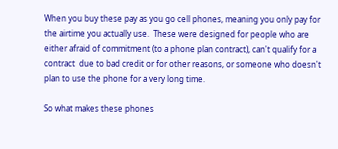When you buy these pay as you go cell phones, meaning you only pay for the airtime you actually use.  These were designed for people who are either afraid of commitment (to a phone plan contract), can't qualify for a contract  due to bad credit or for other reasons, or someone who doesn't plan to use the phone for a very long time.

So what makes these phones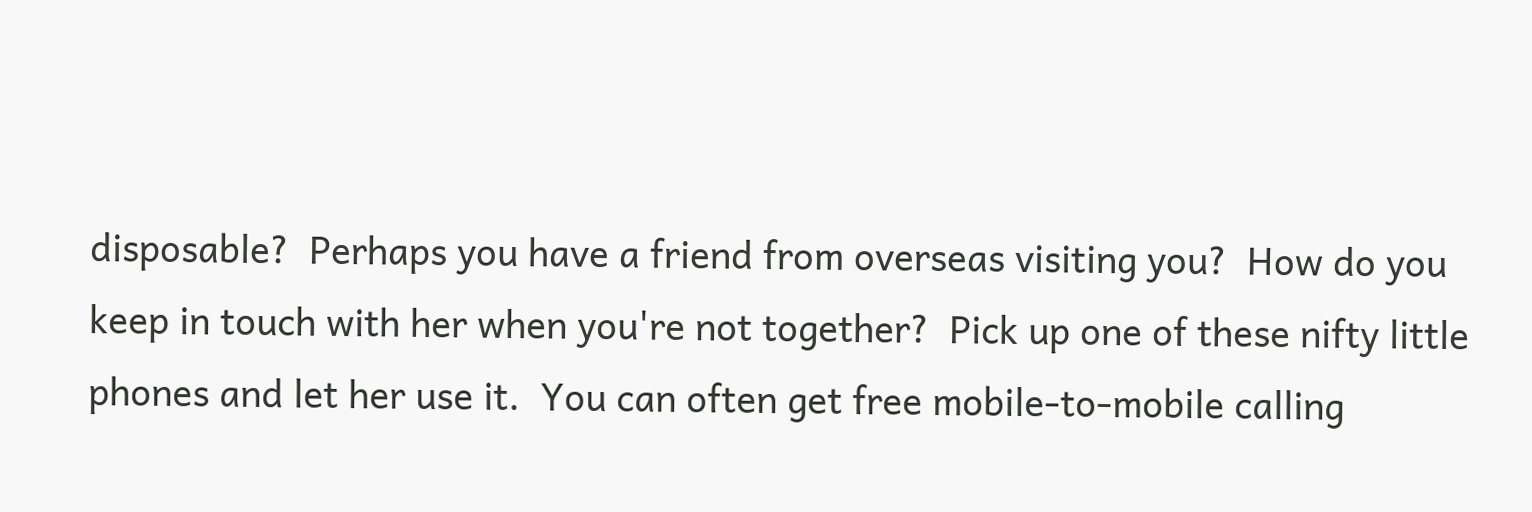disposable?  Perhaps you have a friend from overseas visiting you?  How do you keep in touch with her when you're not together?  Pick up one of these nifty little phones and let her use it.  You can often get free mobile-to-mobile calling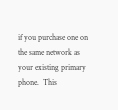if you purchase one on the same network as your existing primary phone.  This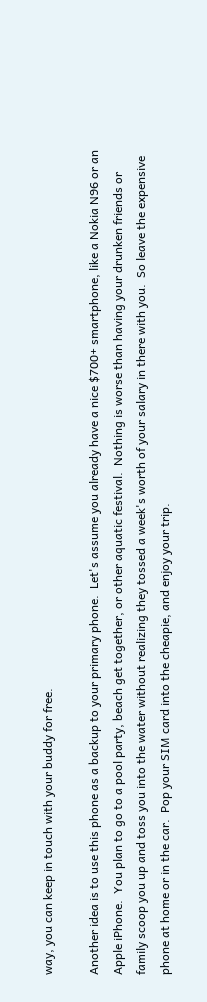way, you can keep in touch with your buddy for free.

Another idea is to use this phone as a backup to your primary phone.  Let's assume you already have a nice $700+ smartphone, like a Nokia N96 or an Apple iPhone.  You plan to go to a pool party, beach get together, or other aquatic festival.  Nothing is worse than having your drunken friends or family scoop you up and toss you into the water without realizing they tossed a week's worth of your salary in there with you.  So leave the expensive phone at home or in the car.  Pop your SIM card into the cheapie, and enjoy your trip.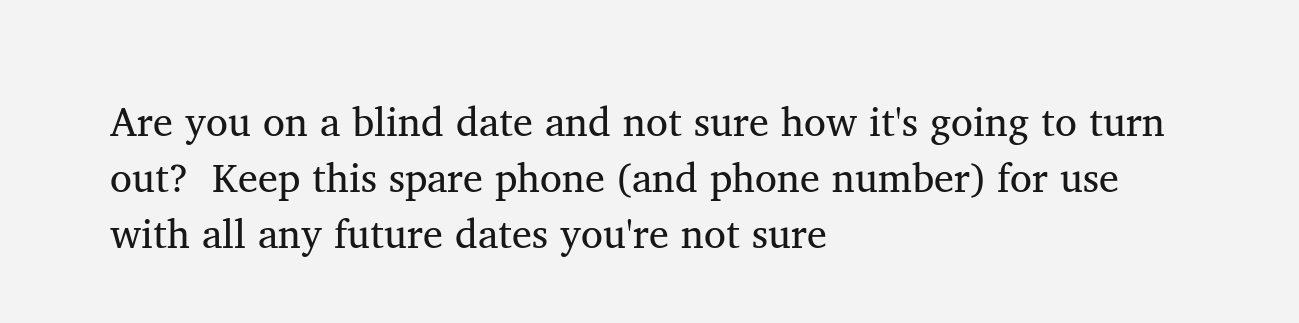Are you on a blind date and not sure how it's going to turn out?  Keep this spare phone (and phone number) for use with all any future dates you're not sure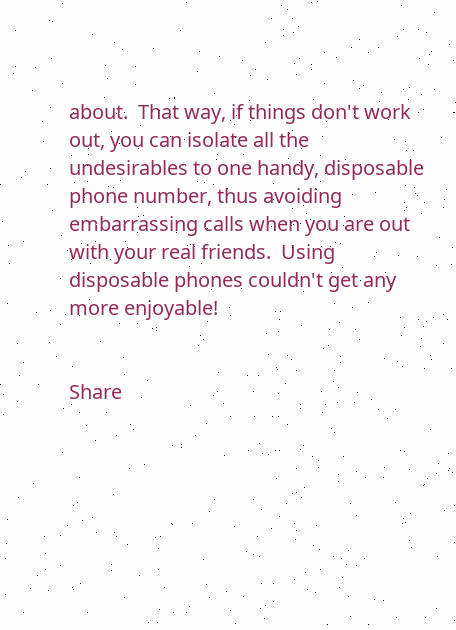about.  That way, if things don't work out, you can isolate all the undesirables to one handy, disposable phone number, thus avoiding embarrassing calls when you are out with your real friends.  Using disposable phones couldn't get any more enjoyable!


Share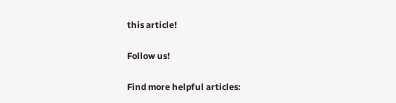this article!

Follow us!

Find more helpful articles: